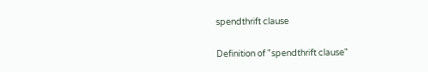spendthrift clause

Definition of "spendthrift clause"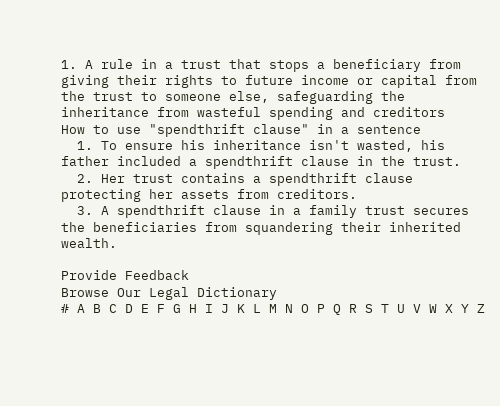1. A rule in a trust that stops a beneficiary from giving their rights to future income or capital from the trust to someone else, safeguarding the inheritance from wasteful spending and creditors
How to use "spendthrift clause" in a sentence
  1. To ensure his inheritance isn't wasted, his father included a spendthrift clause in the trust.
  2. Her trust contains a spendthrift clause protecting her assets from creditors.
  3. A spendthrift clause in a family trust secures the beneficiaries from squandering their inherited wealth.

Provide Feedback
Browse Our Legal Dictionary
# A B C D E F G H I J K L M N O P Q R S T U V W X Y Z